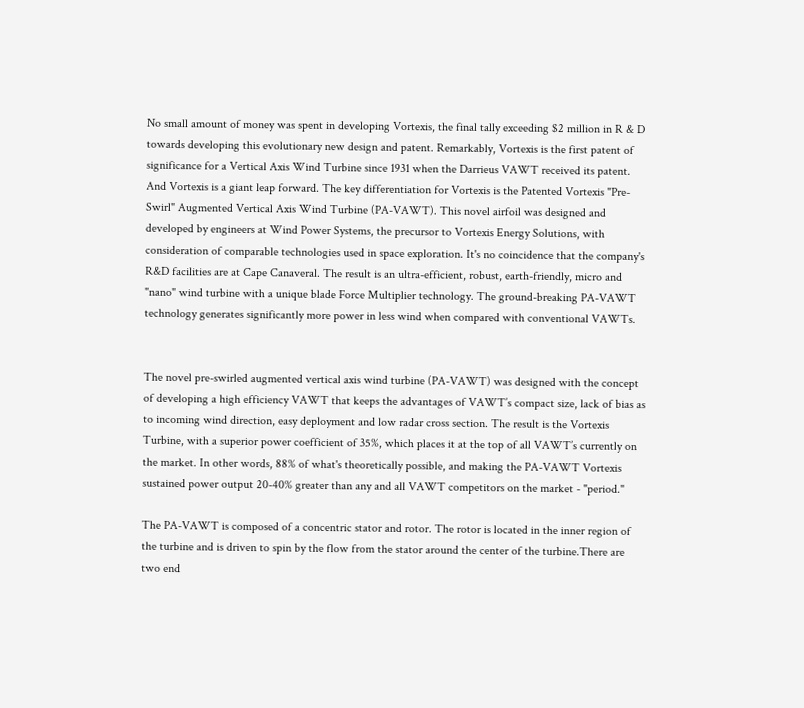No small amount of money was spent in developing Vortexis, the final tally exceeding $2 million in R & D towards developing this evolutionary new design and patent. Remarkably, Vortexis is the first patent of significance for a Vertical Axis Wind Turbine since 1931 when the Darrieus VAWT received its patent.  And Vortexis is a giant leap forward. The key differentiation for Vortexis is the Patented Vortexis "Pre-Swirl" Augmented Vertical Axis Wind Turbine (PA-VAWT). This novel airfoil was designed and developed by engineers at Wind Power Systems, the precursor to Vortexis Energy Solutions, with consideration of comparable technologies used in space exploration. It's no coincidence that the company's R&D facilities are at Cape Canaveral. The result is an ultra-efficient, robust, earth-friendly, micro and "nano" wind turbine with a unique blade Force Multiplier technology. The ground-breaking PA-VAWT technology generates significantly more power in less wind when compared with conventional VAWTs.


The novel pre-swirled augmented vertical axis wind turbine (PA-VAWT) was designed with the concept of developing a high efficiency VAWT that keeps the advantages of VAWT’s compact size, lack of bias as to incoming wind direction, easy deployment and low radar cross section. The result is the Vortexis Turbine, with a superior power coefficient of 35%, which places it at the top of all VAWT’s currently on the market. In other words, 88% of what's theoretically possible, and making the PA-VAWT Vortexis sustained power output 20-40% greater than any and all VAWT competitors on the market - "period."

The PA-VAWT is composed of a concentric stator and rotor. The rotor is located in the inner region of the turbine and is driven to spin by the flow from the stator around the center of the turbine.There are two end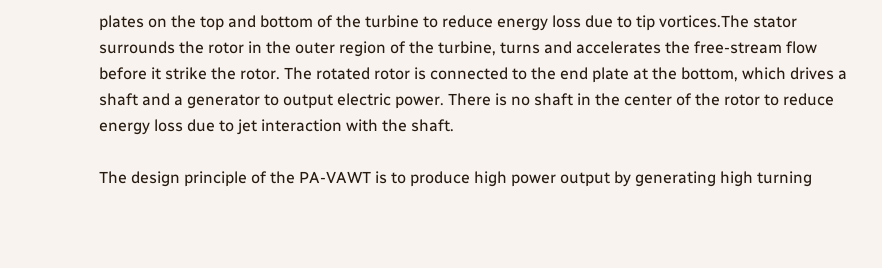plates on the top and bottom of the turbine to reduce energy loss due to tip vortices.The stator surrounds the rotor in the outer region of the turbine, turns and accelerates the free-stream flow before it strike the rotor. The rotated rotor is connected to the end plate at the bottom, which drives a shaft and a generator to output electric power. There is no shaft in the center of the rotor to reduce energy loss due to jet interaction with the shaft.

The design principle of the PA-VAWT is to produce high power output by generating high turning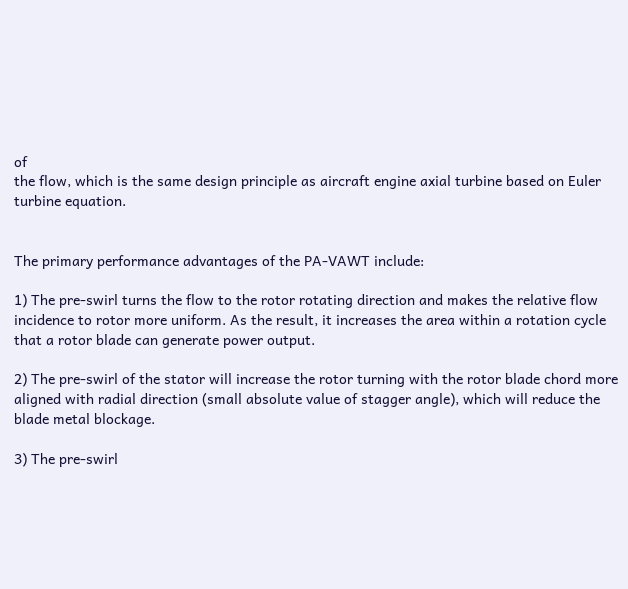of
the flow, which is the same design principle as aircraft engine axial turbine based on Euler turbine equation.


The primary performance advantages of the PA-VAWT include:

1) The pre-swirl turns the flow to the rotor rotating direction and makes the relative flow incidence to rotor more uniform. As the result, it increases the area within a rotation cycle that a rotor blade can generate power output.

2) The pre-swirl of the stator will increase the rotor turning with the rotor blade chord more aligned with radial direction (small absolute value of stagger angle), which will reduce the blade metal blockage.

3) The pre-swirl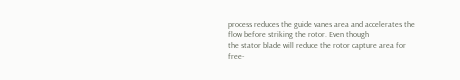process reduces the guide vanes area and accelerates the flow before striking the rotor. Even though
the stator blade will reduce the rotor capture area for free-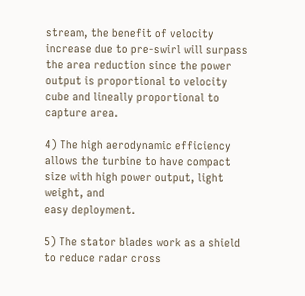stream, the benefit of velocity increase due to pre-swirl will surpass the area reduction since the power output is proportional to velocity cube and lineally proportional to capture area.

4) The high aerodynamic efficiency allows the turbine to have compact size with high power output, light weight, and
easy deployment.

5) The stator blades work as a shield to reduce radar cross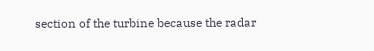section of the turbine because the radar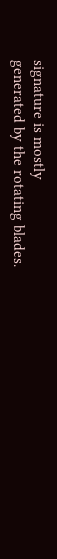signature is mostly
generated by the rotating blades.